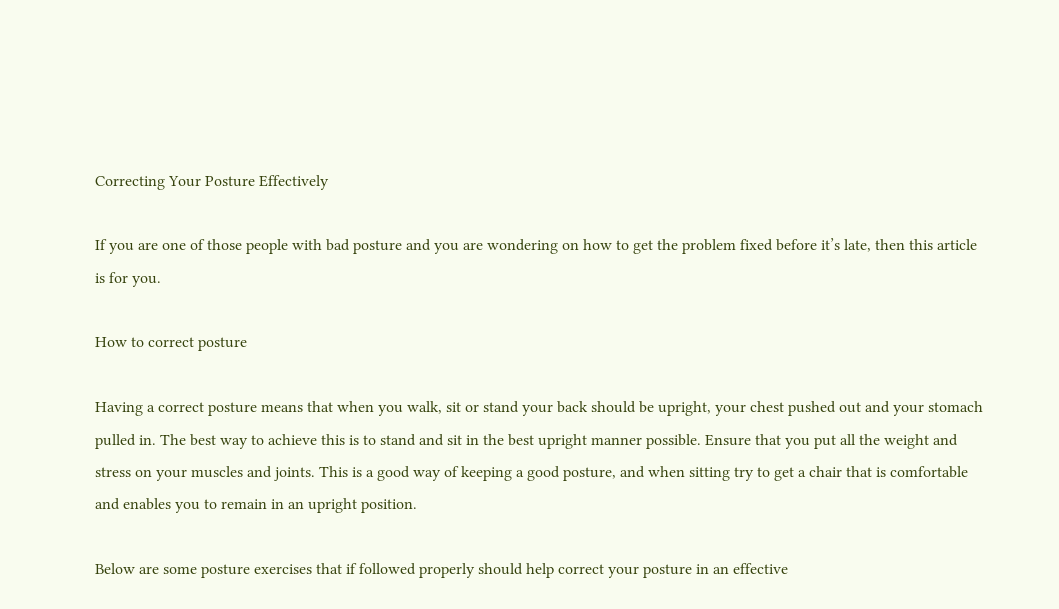Correcting Your Posture Effectively

If you are one of those people with bad posture and you are wondering on how to get the problem fixed before it’s late, then this article is for you.

How to correct posture

Having a correct posture means that when you walk, sit or stand your back should be upright, your chest pushed out and your stomach pulled in. The best way to achieve this is to stand and sit in the best upright manner possible. Ensure that you put all the weight and stress on your muscles and joints. This is a good way of keeping a good posture, and when sitting try to get a chair that is comfortable and enables you to remain in an upright position.

Below are some posture exercises that if followed properly should help correct your posture in an effective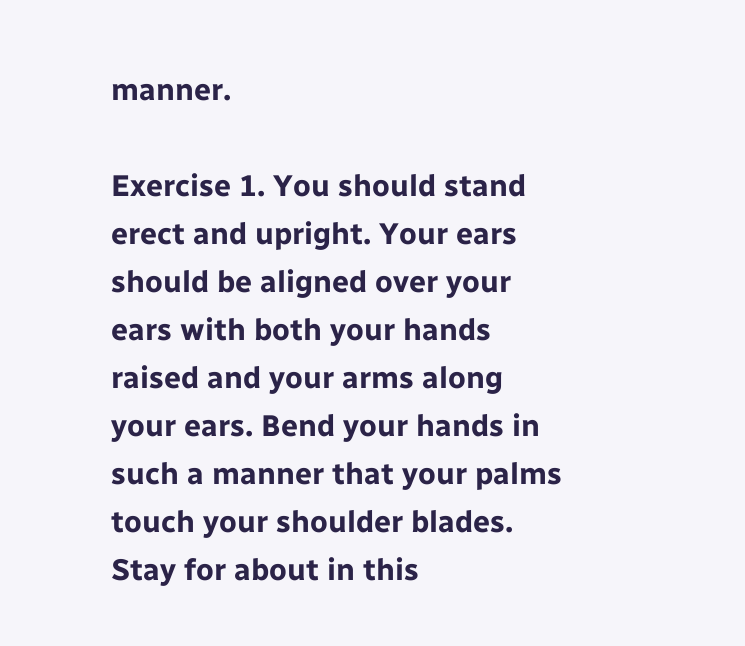manner.

Exercise 1. You should stand erect and upright. Your ears should be aligned over your ears with both your hands raised and your arms along your ears. Bend your hands in such a manner that your palms touch your shoulder blades. Stay for about in this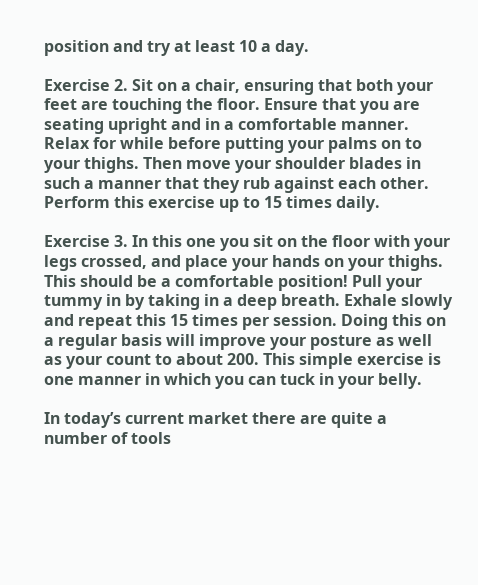position and try at least 10 a day.

Exercise 2. Sit on a chair, ensuring that both your feet are touching the floor. Ensure that you are seating upright and in a comfortable manner. Relax for while before putting your palms on to your thighs. Then move your shoulder blades in such a manner that they rub against each other. Perform this exercise up to 15 times daily.

Exercise 3. In this one you sit on the floor with your legs crossed, and place your hands on your thighs. This should be a comfortable position! Pull your tummy in by taking in a deep breath. Exhale slowly and repeat this 15 times per session. Doing this on a regular basis will improve your posture as well as your count to about 200. This simple exercise is one manner in which you can tuck in your belly.

In today’s current market there are quite a number of tools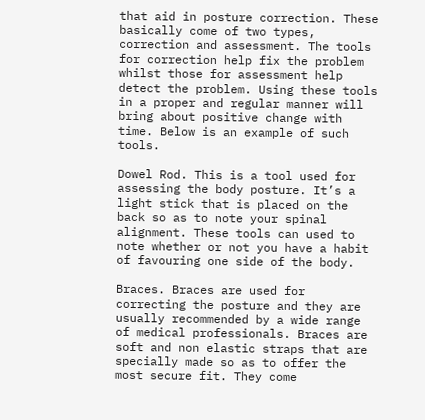that aid in posture correction. These basically come of two types, correction and assessment. The tools for correction help fix the problem whilst those for assessment help detect the problem. Using these tools in a proper and regular manner will bring about positive change with time. Below is an example of such tools.

Dowel Rod. This is a tool used for assessing the body posture. It’s a light stick that is placed on the back so as to note your spinal alignment. These tools can used to note whether or not you have a habit of favouring one side of the body.

Braces. Braces are used for correcting the posture and they are usually recommended by a wide range of medical professionals. Braces are soft and non elastic straps that are specially made so as to offer the most secure fit. They come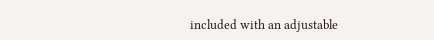included with an adjustable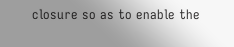closure so as to enable the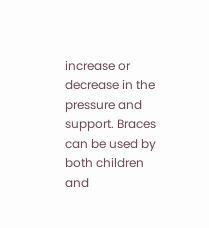increase or decrease in the pressure and support. Braces can be used by both children and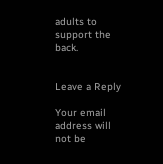adults to support the back.


Leave a Reply

Your email address will not be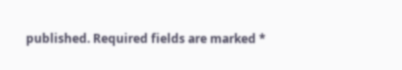published. Required fields are marked *